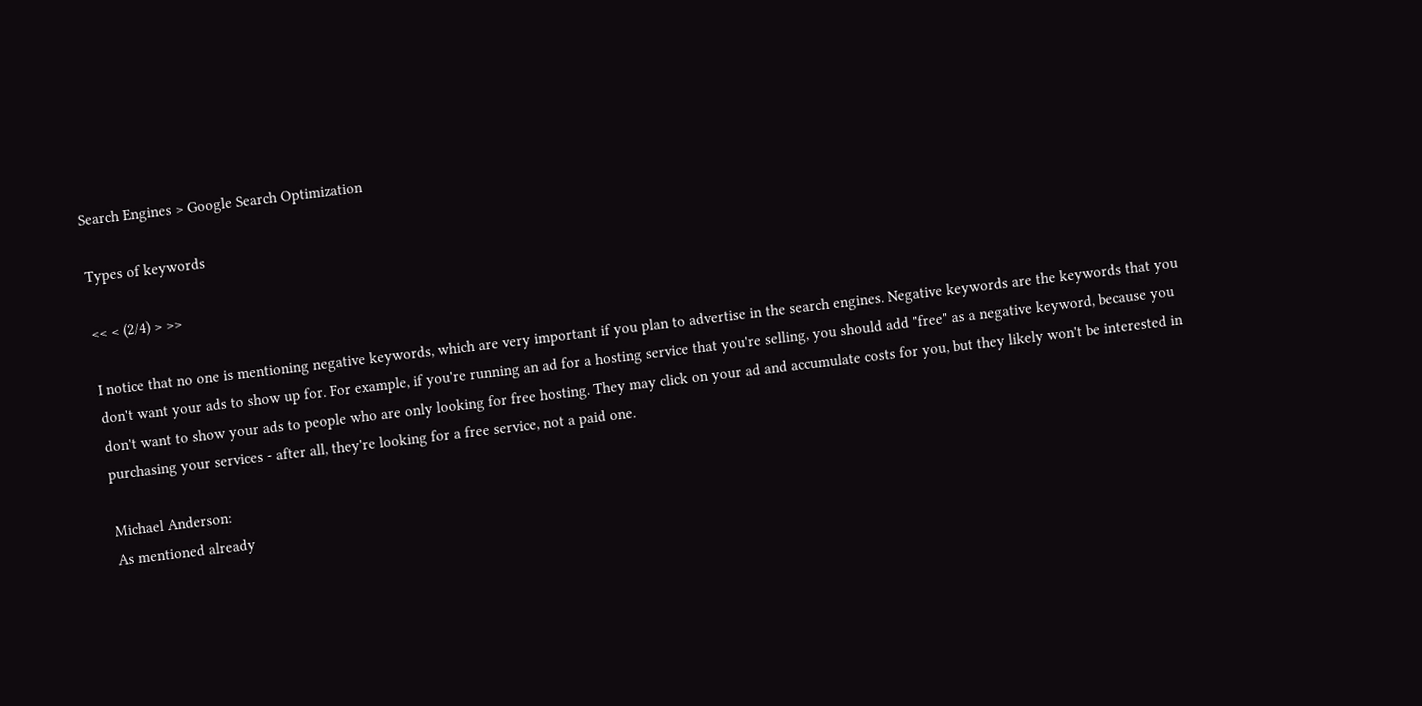Search Engines > Google Search Optimization

Types of keywords

<< < (2/4) > >>

I notice that no one is mentioning negative keywords, which are very important if you plan to advertise in the search engines. Negative keywords are the keywords that you don't want your ads to show up for. For example, if you're running an ad for a hosting service that you're selling, you should add "free" as a negative keyword, because you don't want to show your ads to people who are only looking for free hosting. They may click on your ad and accumulate costs for you, but they likely won't be interested in purchasing your services - after all, they're looking for a free service, not a paid one.

Michael Anderson:
As mentioned already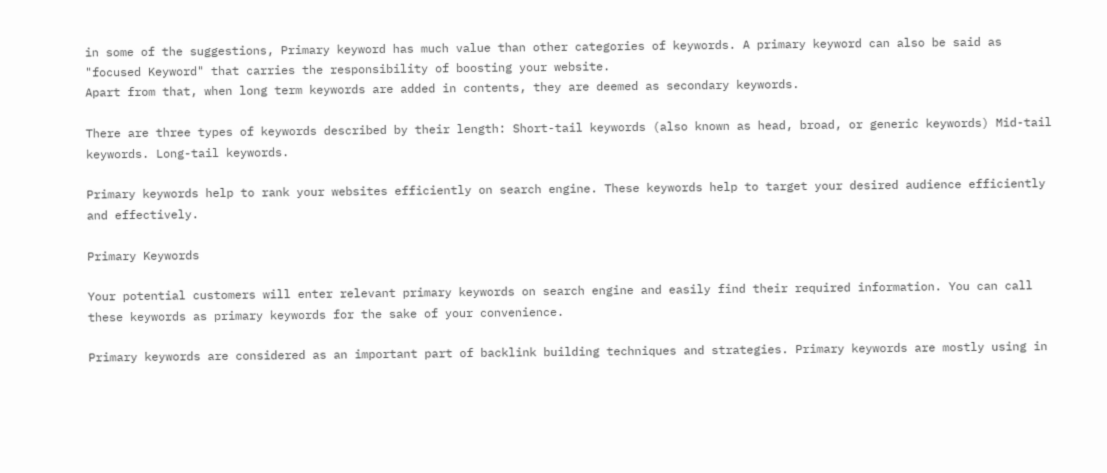in some of the suggestions, Primary keyword has much value than other categories of keywords. A primary keyword can also be said as "focused Keyword" that carries the responsibility of boosting your website.
Apart from that, when long term keywords are added in contents, they are deemed as secondary keywords.

There are three types of keywords described by their length: Short-tail keywords (also known as head, broad, or generic keywords) Mid-tail keywords. Long-tail keywords.

Primary keywords help to rank your websites efficiently on search engine. These keywords help to target your desired audience efficiently and effectively.

Primary Keywords

Your potential customers will enter relevant primary keywords on search engine and easily find their required information. You can call these keywords as primary keywords for the sake of your convenience.

Primary keywords are considered as an important part of backlink building techniques and strategies. Primary keywords are mostly using in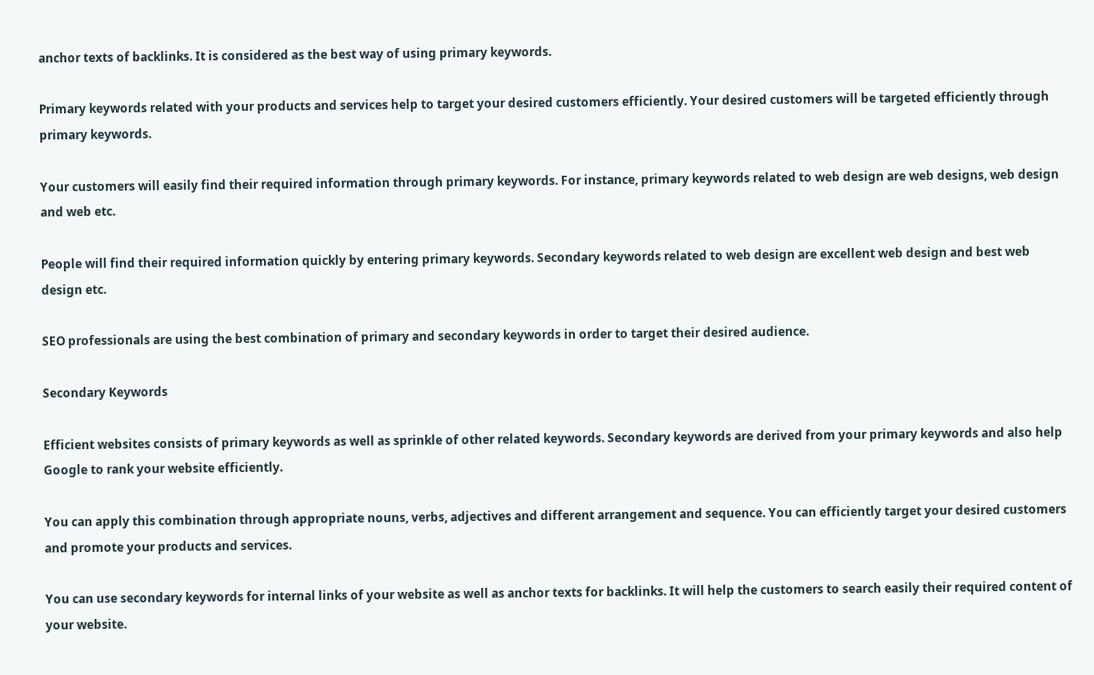anchor texts of backlinks. It is considered as the best way of using primary keywords.

Primary keywords related with your products and services help to target your desired customers efficiently. Your desired customers will be targeted efficiently through primary keywords.

Your customers will easily find their required information through primary keywords. For instance, primary keywords related to web design are web designs, web design and web etc.

People will find their required information quickly by entering primary keywords. Secondary keywords related to web design are excellent web design and best web design etc.

SEO professionals are using the best combination of primary and secondary keywords in order to target their desired audience.

Secondary Keywords

Efficient websites consists of primary keywords as well as sprinkle of other related keywords. Secondary keywords are derived from your primary keywords and also help Google to rank your website efficiently.

You can apply this combination through appropriate nouns, verbs, adjectives and different arrangement and sequence. You can efficiently target your desired customers and promote your products and services.

You can use secondary keywords for internal links of your website as well as anchor texts for backlinks. It will help the customers to search easily their required content of your website.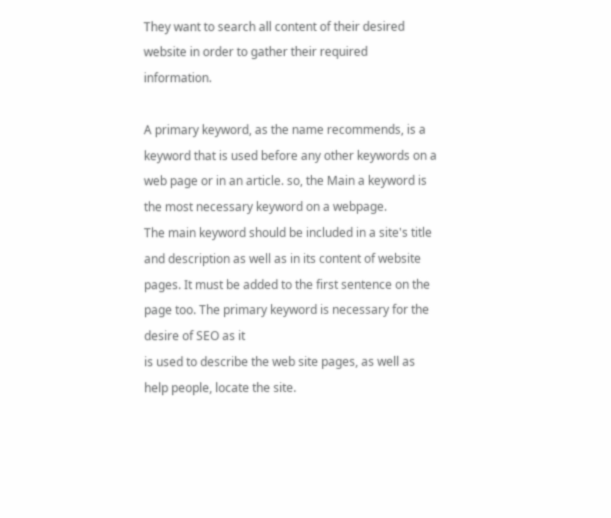They want to search all content of their desired website in order to gather their required information.

A primary keyword, as the name recommends, is a keyword that is used before any other keywords on a web page or in an article. so, the Main a keyword is the most necessary keyword on a webpage.
The main keyword should be included in a site's title and description as well as in its content of website pages. It must be added to the first sentence on the page too. The primary keyword is necessary for the desire of SEO as it
is used to describe the web site pages, as well as help people, locate the site.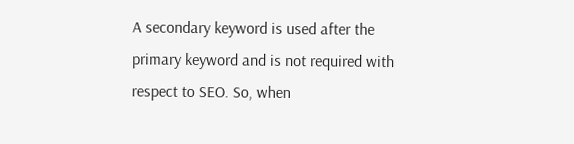A secondary keyword is used after the primary keyword and is not required with respect to SEO. So, when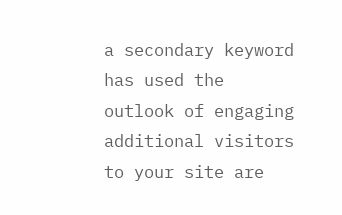a secondary keyword has used the outlook of engaging additional visitors to your site are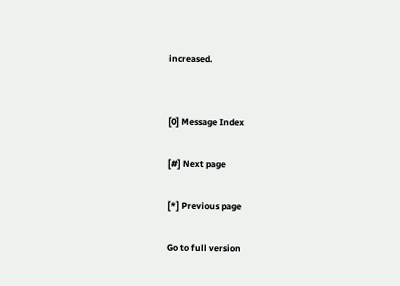increased.


[0] Message Index

[#] Next page

[*] Previous page

Go to full version